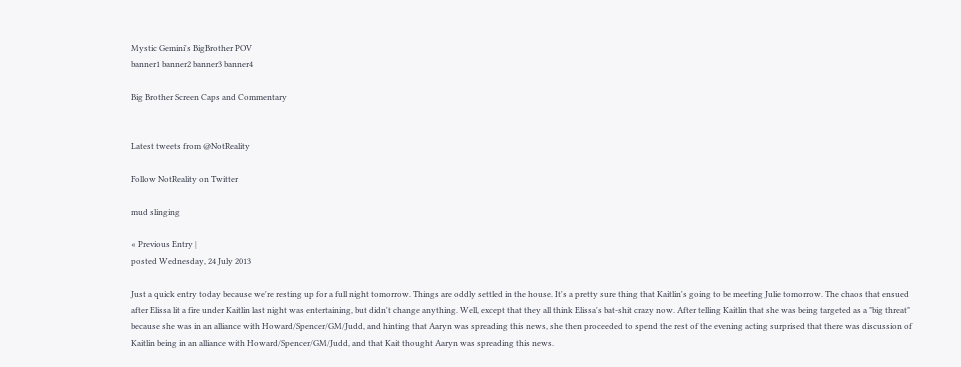Mystic Gemini's BigBrother POV
banner1 banner2 banner3 banner4

Big Brother Screen Caps and Commentary


Latest tweets from @NotReality

Follow NotReality on Twitter

mud slinging

« Previous Entry |
posted Wednesday, 24 July 2013

Just a quick entry today because we're resting up for a full night tomorrow. Things are oddly settled in the house. It's a pretty sure thing that Kaitlin's going to be meeting Julie tomorrow. The chaos that ensued after Elissa lit a fire under Kaitlin last night was entertaining, but didn't change anything. Well, except that they all think Elissa's bat-shit crazy now. After telling Kaitlin that she was being targeted as a "big threat" because she was in an alliance with Howard/Spencer/GM/Judd, and hinting that Aaryn was spreading this news, she then proceeded to spend the rest of the evening acting surprised that there was discussion of Kaitlin being in an alliance with Howard/Spencer/GM/Judd, and that Kait thought Aaryn was spreading this news.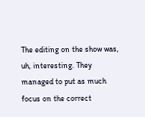The editing on the show was, uh, interesting. They managed to put as much focus on the correct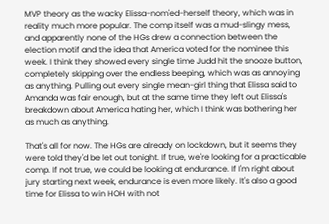MVP theory as the wacky Elissa-nom'ed-herself theory, which was in reality much more popular. The comp itself was a mud-slingy mess, and apparently none of the HGs drew a connection between the election motif and the idea that America voted for the nominee this week. I think they showed every single time Judd hit the snooze button, completely skipping over the endless beeping, which was as annoying as anything. Pulling out every single mean-girl thing that Elissa said to Amanda was fair enough, but at the same time they left out Elissa's breakdown about America hating her, which I think was bothering her as much as anything.

That's all for now. The HGs are already on lockdown, but it seems they were told they'd be let out tonight. If true, we're looking for a practicable comp. If not true, we could be looking at endurance. If I'm right about jury starting next week, endurance is even more likely. It's also a good time for Elissa to win HOH with not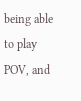being able to play POV, and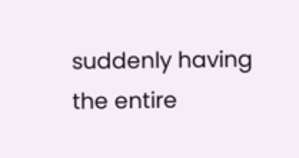suddenly having the entire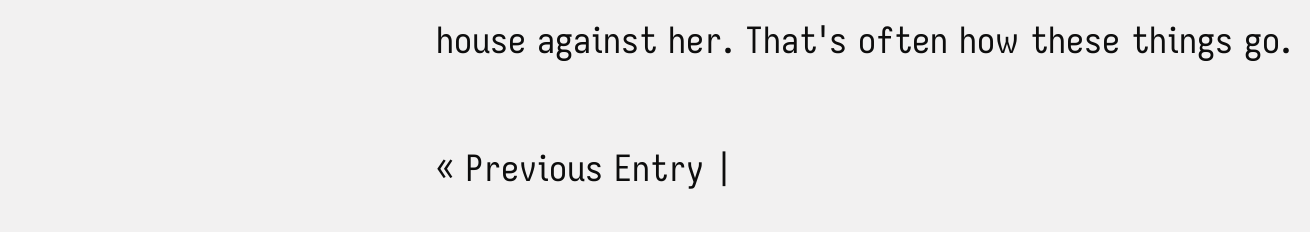house against her. That's often how these things go.

« Previous Entry |